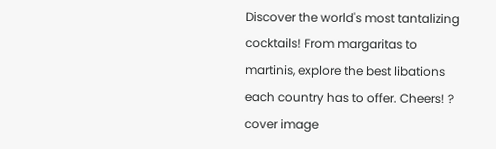Discover the world's most tantalizing cocktails! From margaritas to martinis, explore the best libations each country has to offer. Cheers! ? cover image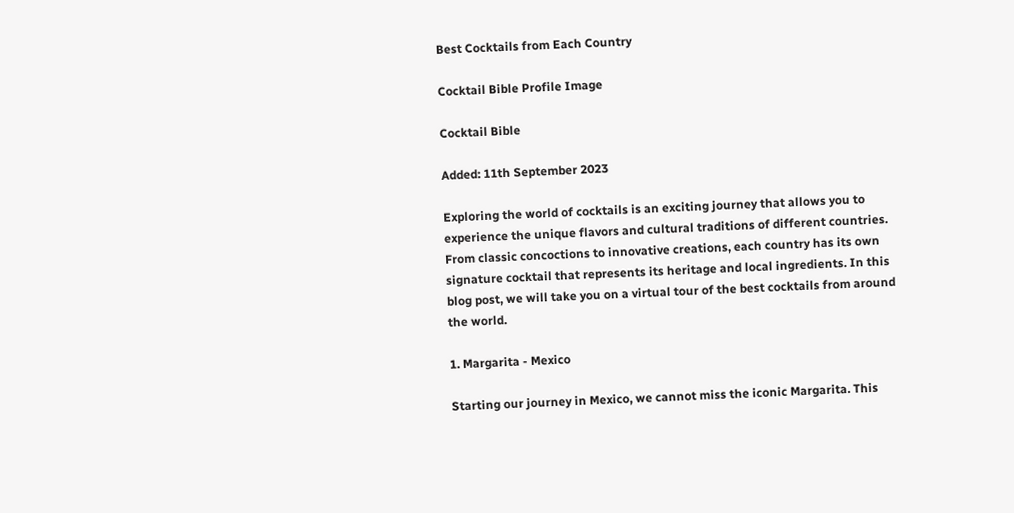Best Cocktails from Each Country

Cocktail Bible Profile Image

Cocktail Bible

Added: 11th September 2023

Exploring the world of cocktails is an exciting journey that allows you to experience the unique flavors and cultural traditions of different countries. From classic concoctions to innovative creations, each country has its own signature cocktail that represents its heritage and local ingredients. In this blog post, we will take you on a virtual tour of the best cocktails from around the world.

1. Margarita - Mexico

Starting our journey in Mexico, we cannot miss the iconic Margarita. This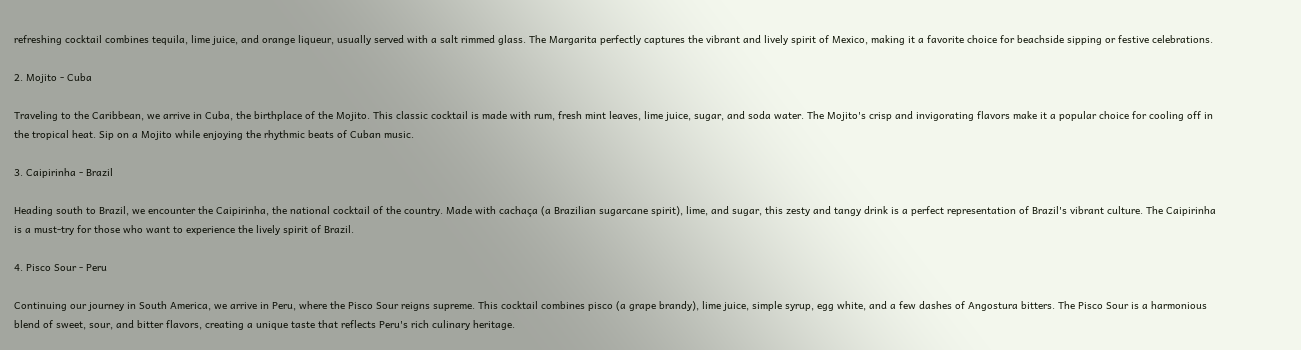refreshing cocktail combines tequila, lime juice, and orange liqueur, usually served with a salt rimmed glass. The Margarita perfectly captures the vibrant and lively spirit of Mexico, making it a favorite choice for beachside sipping or festive celebrations.

2. Mojito - Cuba

Traveling to the Caribbean, we arrive in Cuba, the birthplace of the Mojito. This classic cocktail is made with rum, fresh mint leaves, lime juice, sugar, and soda water. The Mojito's crisp and invigorating flavors make it a popular choice for cooling off in the tropical heat. Sip on a Mojito while enjoying the rhythmic beats of Cuban music.

3. Caipirinha - Brazil

Heading south to Brazil, we encounter the Caipirinha, the national cocktail of the country. Made with cachaça (a Brazilian sugarcane spirit), lime, and sugar, this zesty and tangy drink is a perfect representation of Brazil's vibrant culture. The Caipirinha is a must-try for those who want to experience the lively spirit of Brazil.

4. Pisco Sour - Peru

Continuing our journey in South America, we arrive in Peru, where the Pisco Sour reigns supreme. This cocktail combines pisco (a grape brandy), lime juice, simple syrup, egg white, and a few dashes of Angostura bitters. The Pisco Sour is a harmonious blend of sweet, sour, and bitter flavors, creating a unique taste that reflects Peru's rich culinary heritage.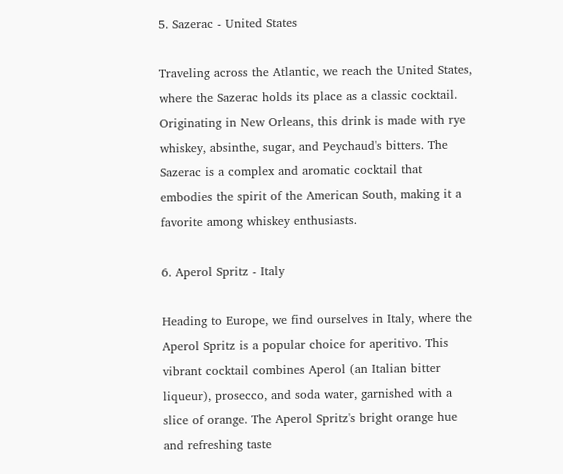5. Sazerac - United States

Traveling across the Atlantic, we reach the United States, where the Sazerac holds its place as a classic cocktail. Originating in New Orleans, this drink is made with rye whiskey, absinthe, sugar, and Peychaud's bitters. The Sazerac is a complex and aromatic cocktail that embodies the spirit of the American South, making it a favorite among whiskey enthusiasts.

6. Aperol Spritz - Italy

Heading to Europe, we find ourselves in Italy, where the Aperol Spritz is a popular choice for aperitivo. This vibrant cocktail combines Aperol (an Italian bitter liqueur), prosecco, and soda water, garnished with a slice of orange. The Aperol Spritz's bright orange hue and refreshing taste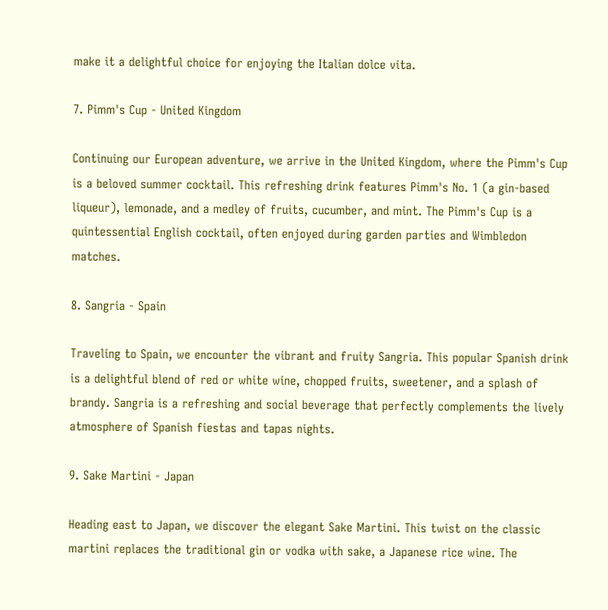make it a delightful choice for enjoying the Italian dolce vita.

7. Pimm's Cup - United Kingdom

Continuing our European adventure, we arrive in the United Kingdom, where the Pimm's Cup is a beloved summer cocktail. This refreshing drink features Pimm's No. 1 (a gin-based liqueur), lemonade, and a medley of fruits, cucumber, and mint. The Pimm's Cup is a quintessential English cocktail, often enjoyed during garden parties and Wimbledon matches.

8. Sangria - Spain

Traveling to Spain, we encounter the vibrant and fruity Sangria. This popular Spanish drink is a delightful blend of red or white wine, chopped fruits, sweetener, and a splash of brandy. Sangria is a refreshing and social beverage that perfectly complements the lively atmosphere of Spanish fiestas and tapas nights.

9. Sake Martini - Japan

Heading east to Japan, we discover the elegant Sake Martini. This twist on the classic martini replaces the traditional gin or vodka with sake, a Japanese rice wine. The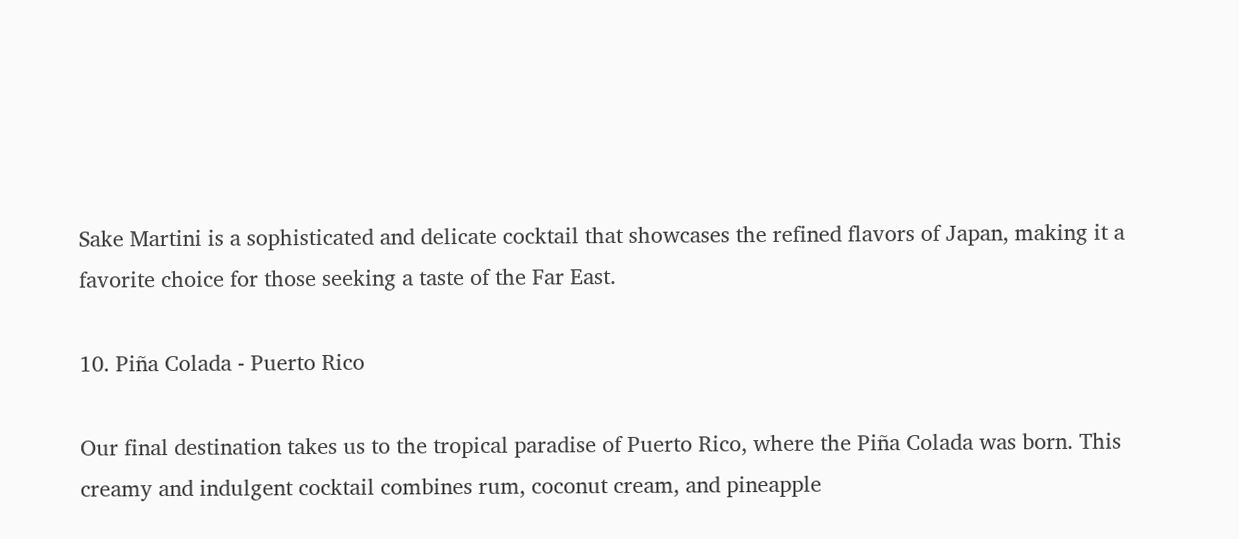Sake Martini is a sophisticated and delicate cocktail that showcases the refined flavors of Japan, making it a favorite choice for those seeking a taste of the Far East.

10. Piña Colada - Puerto Rico

Our final destination takes us to the tropical paradise of Puerto Rico, where the Piña Colada was born. This creamy and indulgent cocktail combines rum, coconut cream, and pineapple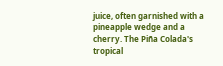juice, often garnished with a pineapple wedge and a cherry. The Piña Colada's tropical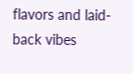flavors and laid-back vibes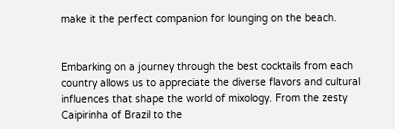make it the perfect companion for lounging on the beach.


Embarking on a journey through the best cocktails from each country allows us to appreciate the diverse flavors and cultural influences that shape the world of mixology. From the zesty Caipirinha of Brazil to the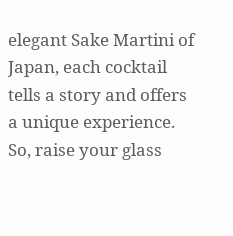elegant Sake Martini of Japan, each cocktail tells a story and offers a unique experience. So, raise your glass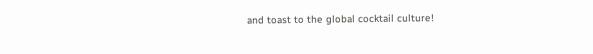and toast to the global cocktail culture!